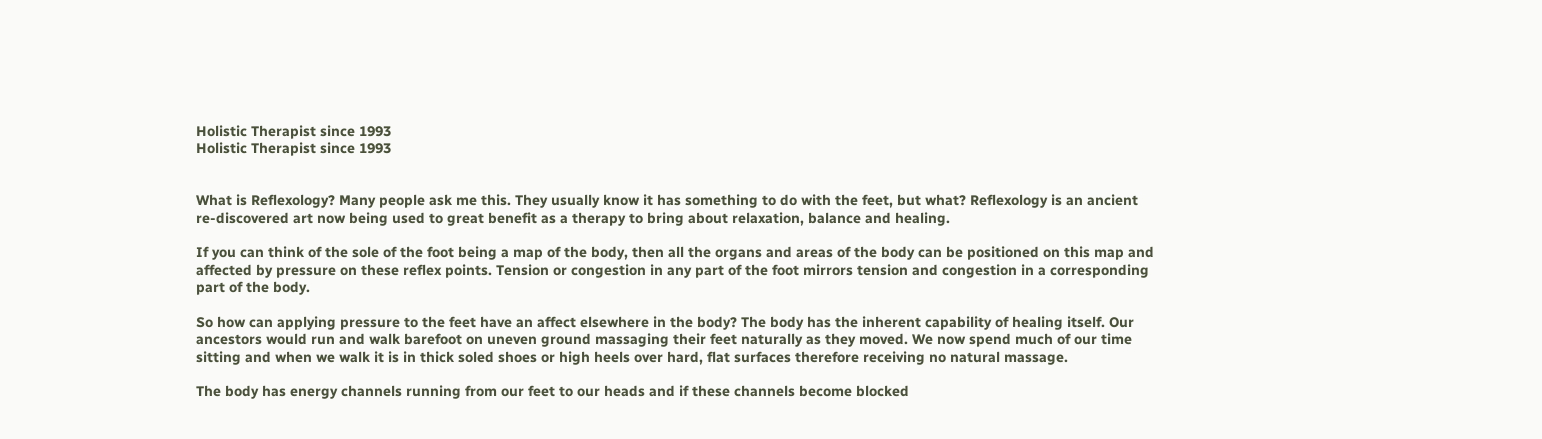Holistic Therapist since 1993
Holistic Therapist since 1993


What is Reflexology? Many people ask me this. They usually know it has something to do with the feet, but what? Reflexology is an ancient re-discovered art now being used to great benefit as a therapy to bring about relaxation, balance and healing.

If you can think of the sole of the foot being a map of the body, then all the organs and areas of the body can be positioned on this map and affected by pressure on these reflex points. Tension or congestion in any part of the foot mirrors tension and congestion in a corresponding part of the body.

So how can applying pressure to the feet have an affect elsewhere in the body? The body has the inherent capability of healing itself. Our ancestors would run and walk barefoot on uneven ground massaging their feet naturally as they moved. We now spend much of our time sitting and when we walk it is in thick soled shoes or high heels over hard, flat surfaces therefore receiving no natural massage.

The body has energy channels running from our feet to our heads and if these channels become blocked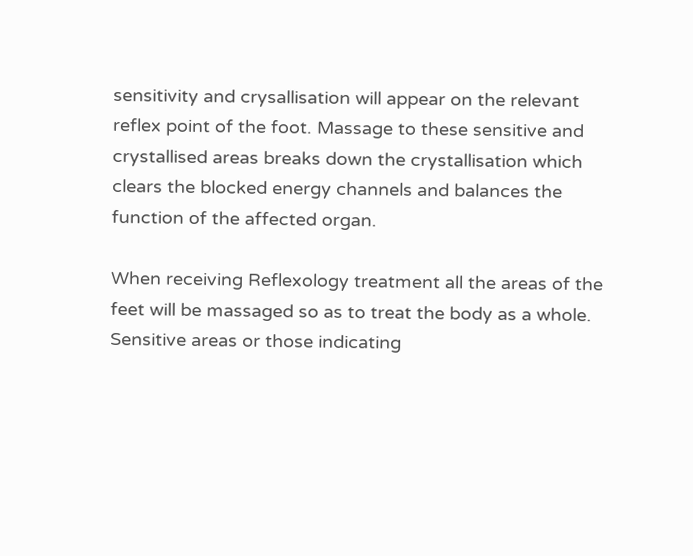sensitivity and crysallisation will appear on the relevant reflex point of the foot. Massage to these sensitive and crystallised areas breaks down the crystallisation which clears the blocked energy channels and balances the function of the affected organ.

When receiving Reflexology treatment all the areas of the feet will be massaged so as to treat the body as a whole. Sensitive areas or those indicating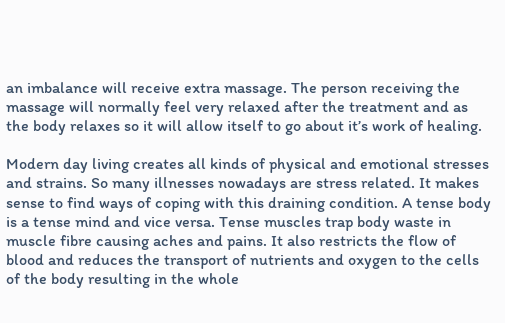an imbalance will receive extra massage. The person receiving the massage will normally feel very relaxed after the treatment and as the body relaxes so it will allow itself to go about it’s work of healing.

Modern day living creates all kinds of physical and emotional stresses and strains. So many illnesses nowadays are stress related. It makes sense to find ways of coping with this draining condition. A tense body is a tense mind and vice versa. Tense muscles trap body waste in muscle fibre causing aches and pains. It also restricts the flow of blood and reduces the transport of nutrients and oxygen to the cells of the body resulting in the whole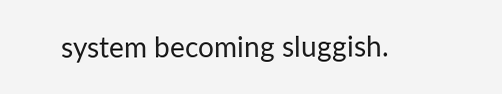system becoming sluggish.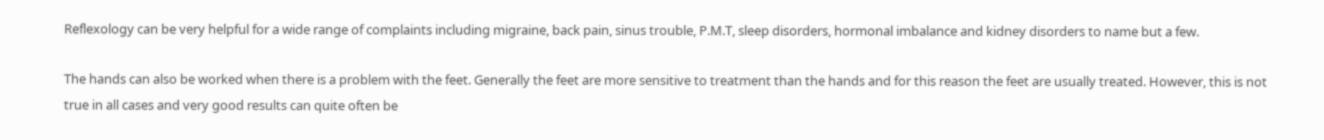Reflexology can be very helpful for a wide range of complaints including migraine, back pain, sinus trouble, P.M.T, sleep disorders, hormonal imbalance and kidney disorders to name but a few.

The hands can also be worked when there is a problem with the feet. Generally the feet are more sensitive to treatment than the hands and for this reason the feet are usually treated. However, this is not true in all cases and very good results can quite often be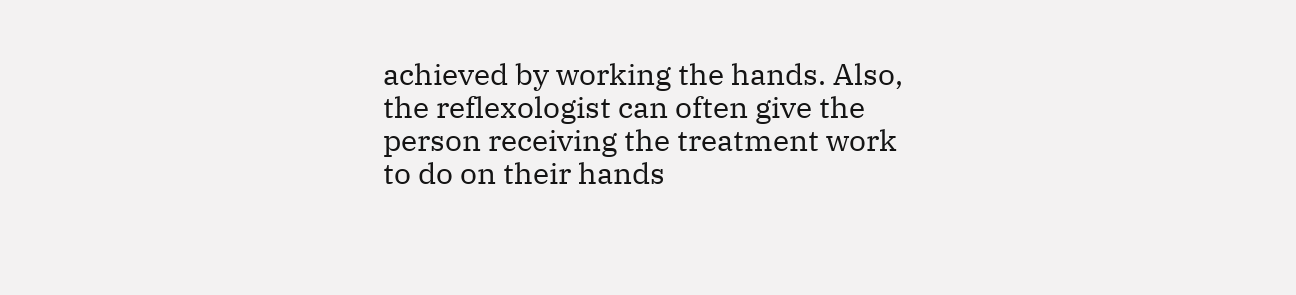achieved by working the hands. Also, the reflexologist can often give the person receiving the treatment work to do on their hands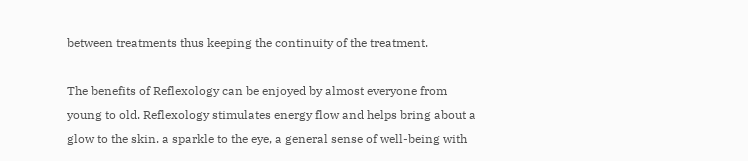between treatments thus keeping the continuity of the treatment.

The benefits of Reflexology can be enjoyed by almost everyone from young to old. Reflexology stimulates energy flow and helps bring about a glow to the skin. a sparkle to the eye, a general sense of well-being with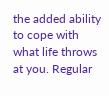the added ability to cope with what life throws at you. Regular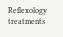Reflexology treatments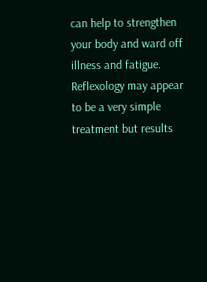can help to strengthen your body and ward off illness and fatigue. Reflexology may appear to be a very simple treatment but results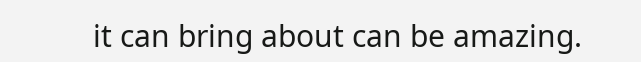it can bring about can be amazing.